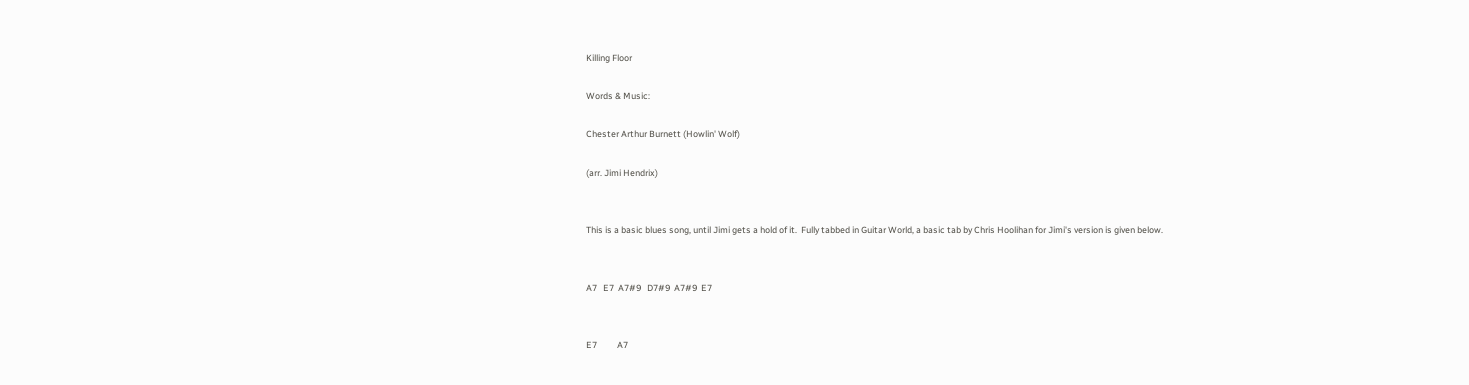Killing Floor

Words & Music:

Chester Arthur Burnett (Howlin' Wolf)

(arr. Jimi Hendrix)


This is a basic blues song, until Jimi gets a hold of it.  Fully tabbed in Guitar World, a basic tab by Chris Hoolihan for Jimi's version is given below.


A7   E7  A7#9   D7#9  A7#9  E7


E7          A7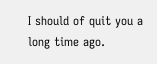I should of quit you a long time ago.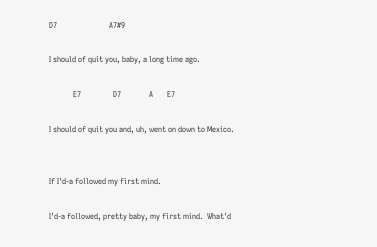D7                          A7#9

I should of quit you, baby, a long time ago.

            E7                D7              A       E7

I should of quit you and, uh, went on down to Mexico.


If I'd-a followed my first mind.

I'd-a followed, pretty baby, my first mind.  What'd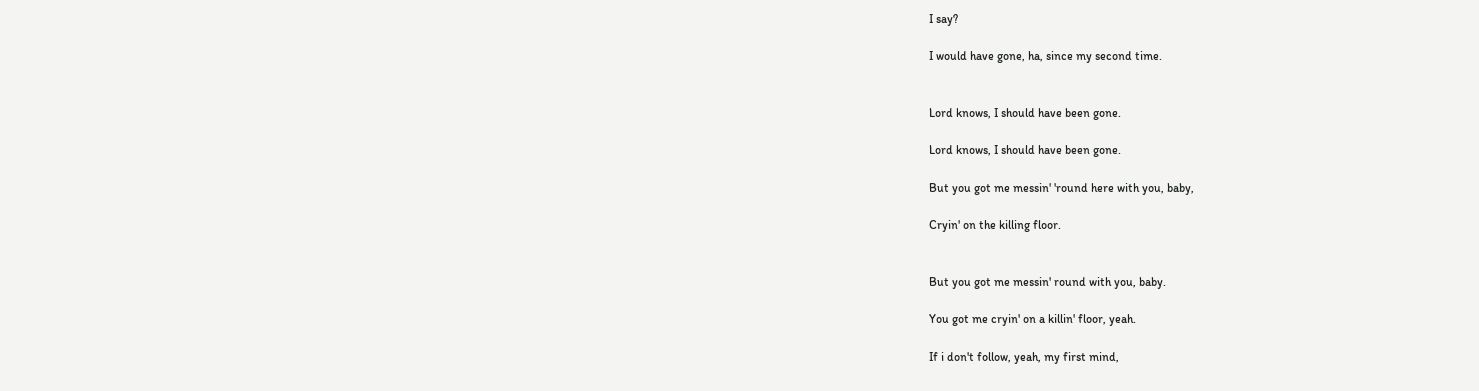I say?

I would have gone, ha, since my second time.


Lord knows, I should have been gone.

Lord knows, I should have been gone.

But you got me messin' 'round here with you, baby,

Cryin' on the killing floor.


But you got me messin' round with you, baby.

You got me cryin' on a killin' floor, yeah.

If i don't follow, yeah, my first mind,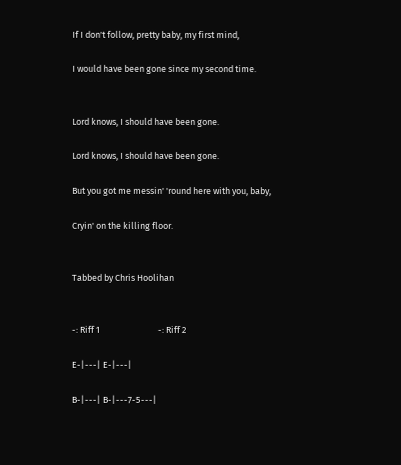If I don't follow, pretty baby, my first mind,

I would have been gone since my second time.


Lord knows, I should have been gone.

Lord knows, I should have been gone.

But you got me messin' 'round here with you, baby,

Cryin' on the killing floor.


Tabbed by Chris Hoolihan


-: Riff 1                             -: Riff 2

E-|---| E-|---|

B-|---| B-|---7-5---|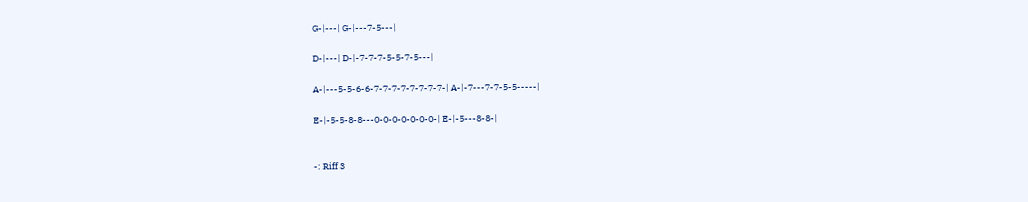G-|---| G-|---7-5---|

D-|---| D-|-7-7-7-5-5-7-5---|

A-|---5-5-6-6-7-7-7-7-7-7-7-7-| A-|-7---7-7-5-5-----|

E-|-5-5-8-8---0-0-0-0-0-0-0-| E-|-5---8-8-|


-: Riff 3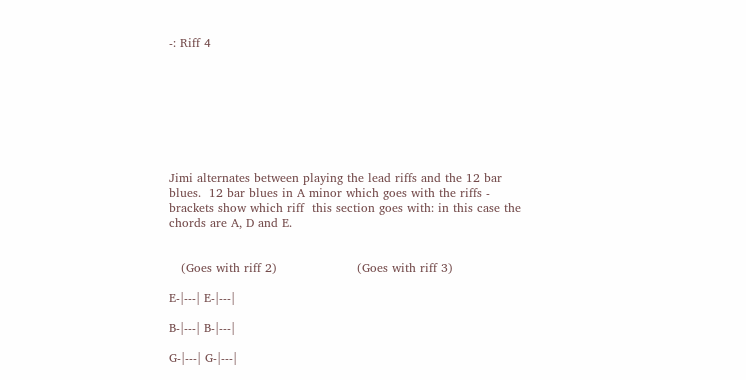-: Riff 4








Jimi alternates between playing the lead riffs and the 12 bar blues.  12 bar blues in A minor which goes with the riffs - brackets show which riff  this section goes with: in this case the chords are A, D and E.


   (Goes with riff 2)                    (Goes with riff 3)

E-|---| E-|---|

B-|---| B-|---|

G-|---| G-|---|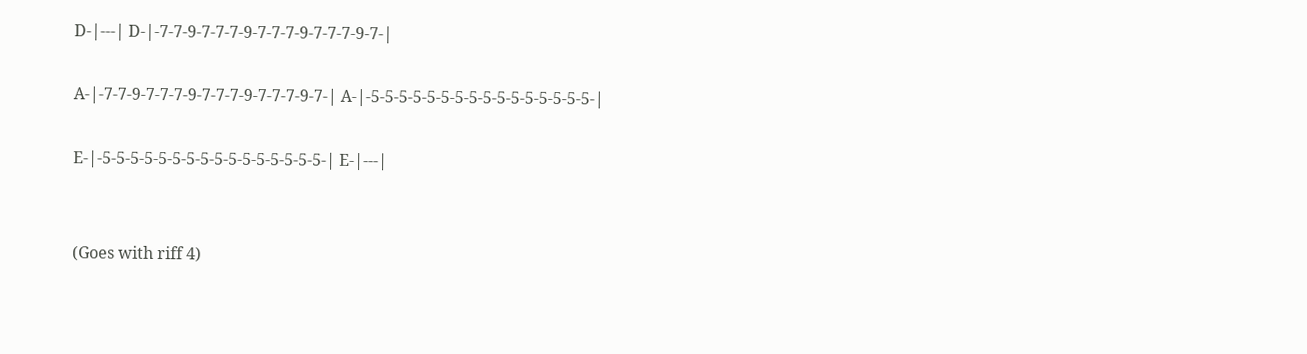D-|---| D-|-7-7-9-7-7-7-9-7-7-7-9-7-7-7-9-7-|

A-|-7-7-9-7-7-7-9-7-7-7-9-7-7-7-9-7-| A-|-5-5-5-5-5-5-5-5-5-5-5-5-5-5-5-5-|

E-|-5-5-5-5-5-5-5-5-5-5-5-5-5-5-5-5-| E-|---|


(Goes with riff 4)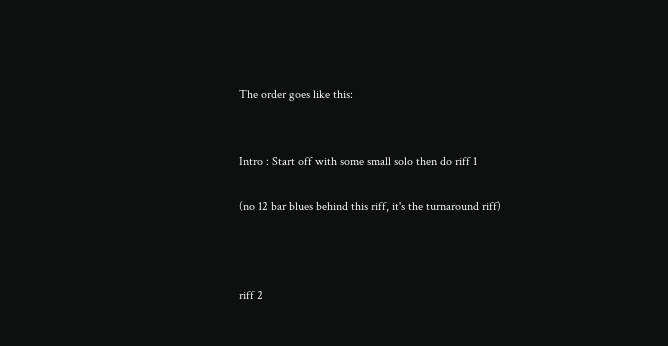The order goes like this:


Intro : Start off with some small solo then do riff 1

(no 12 bar blues behind this riff, it's the turnaround riff)



riff 2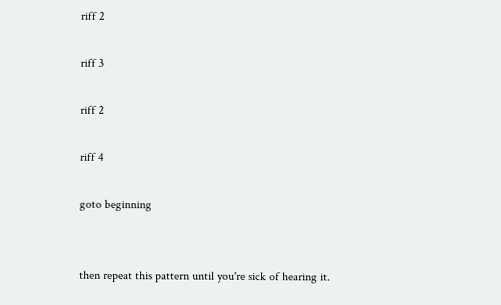riff 2

riff 3

riff 2

riff 4

goto beginning


then repeat this pattern until you're sick of hearing it.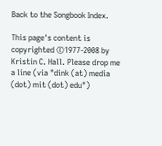Back to the Songbook Index.

This page's content is copyrighted ©1977-2008 by Kristin C. Hall. Please drop me a line (via "dink (at) media (dot) mit (dot) edu")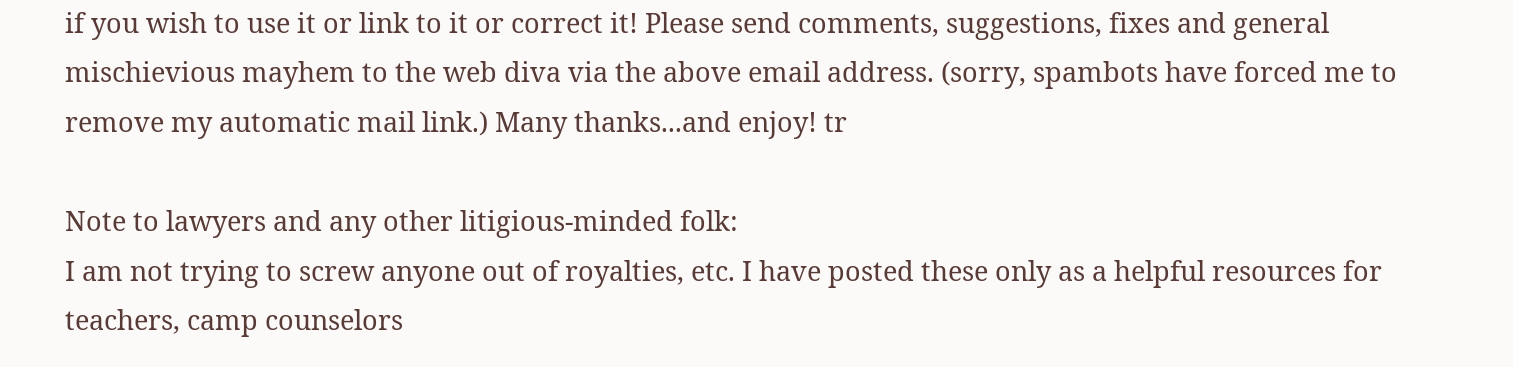if you wish to use it or link to it or correct it! Please send comments, suggestions, fixes and general mischievious mayhem to the web diva via the above email address. (sorry, spambots have forced me to remove my automatic mail link.) Many thanks...and enjoy! tr

Note to lawyers and any other litigious-minded folk:
I am not trying to screw anyone out of royalties, etc. I have posted these only as a helpful resources for teachers, camp counselors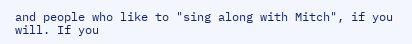and people who like to "sing along with Mitch", if you will. If you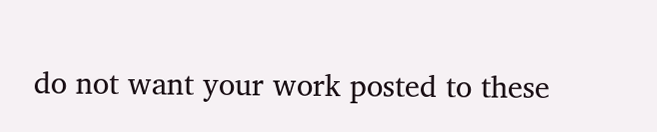do not want your work posted to these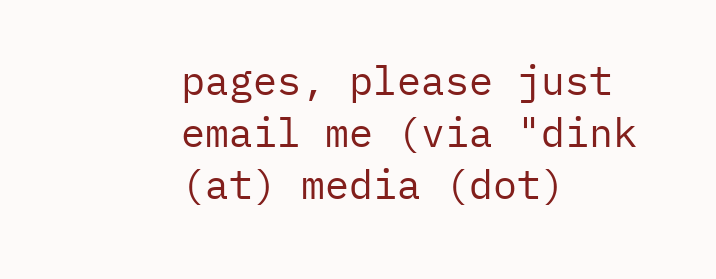pages, please just email me (via "dink (at) media (dot)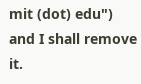mit (dot) edu") and I shall remove it.